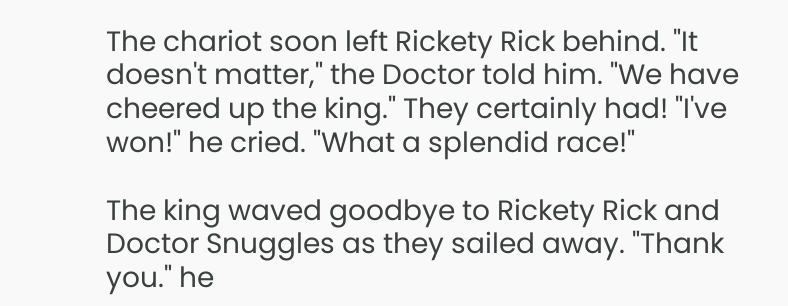The chariot soon left Rickety Rick behind. "It doesn't matter," the Doctor told him. "We have cheered up the king." They certainly had! "I've won!" he cried. "What a splendid race!"

The king waved goodbye to Rickety Rick and Doctor Snuggles as they sailed away. "Thank you." he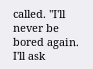called. "I'll never be bored again. I'll ask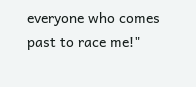everyone who comes past to race me!"